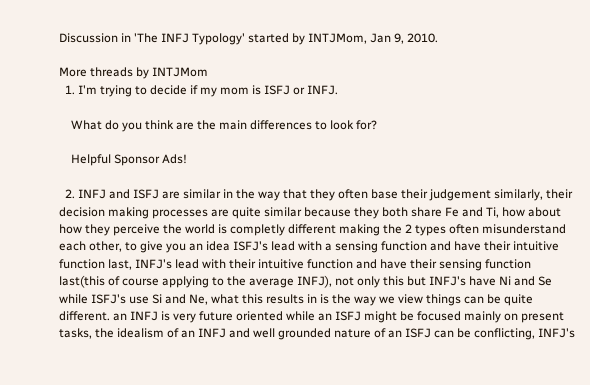Discussion in 'The INFJ Typology' started by INTJMom, Jan 9, 2010.

More threads by INTJMom
  1. I'm trying to decide if my mom is ISFJ or INFJ.

    What do you think are the main differences to look for?

    Helpful Sponsor Ads!

  2. INFJ and ISFJ are similar in the way that they often base their judgement similarly, their decision making processes are quite similar because they both share Fe and Ti, how about how they perceive the world is completly different making the 2 types often misunderstand each other, to give you an idea ISFJ's lead with a sensing function and have their intuitive function last, INFJ's lead with their intuitive function and have their sensing function last(this of course applying to the average INFJ), not only this but INFJ's have Ni and Se while ISFJ's use Si and Ne, what this results in is the way we view things can be quite different. an INFJ is very future oriented while an ISFJ might be focused mainly on present tasks, the idealism of an INFJ and well grounded nature of an ISFJ can be conflicting, INFJ's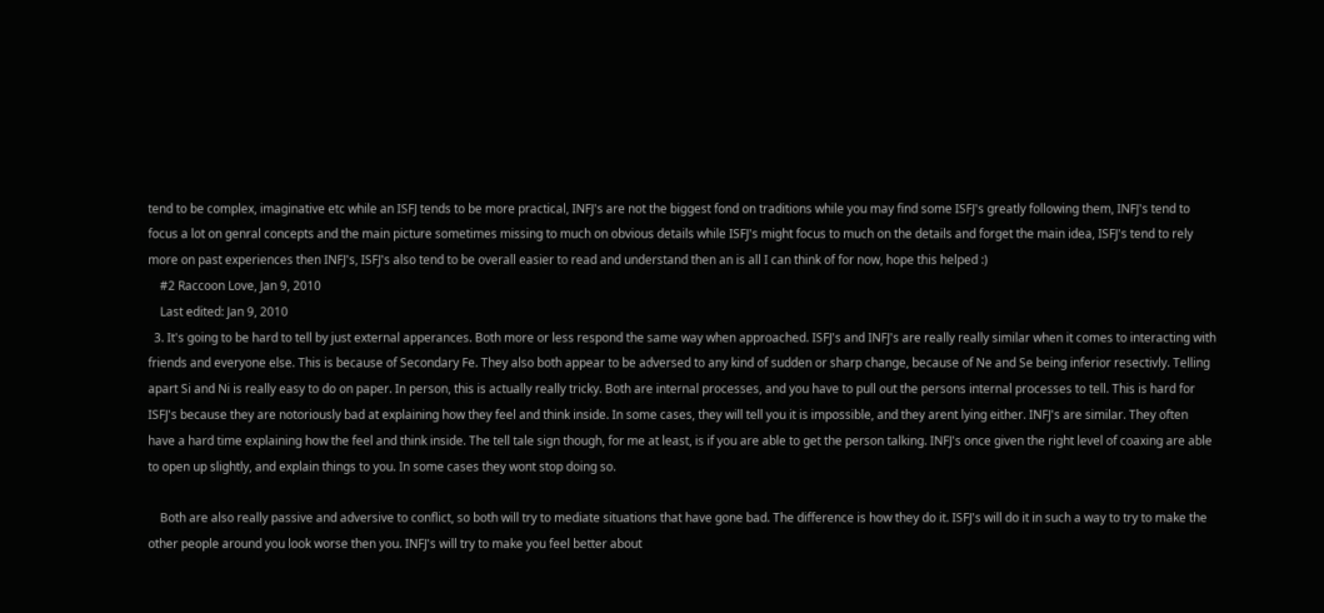tend to be complex, imaginative etc while an ISFJ tends to be more practical, INFJ's are not the biggest fond on traditions while you may find some ISFJ's greatly following them, INFJ's tend to focus a lot on genral concepts and the main picture sometimes missing to much on obvious details while ISFJ's might focus to much on the details and forget the main idea, ISFJ's tend to rely more on past experiences then INFJ's, ISFJ's also tend to be overall easier to read and understand then an is all I can think of for now, hope this helped :)
    #2 Raccoon Love, Jan 9, 2010
    Last edited: Jan 9, 2010
  3. It's going to be hard to tell by just external apperances. Both more or less respond the same way when approached. ISFJ's and INFJ's are really really similar when it comes to interacting with friends and everyone else. This is because of Secondary Fe. They also both appear to be adversed to any kind of sudden or sharp change, because of Ne and Se being inferior resectivly. Telling apart Si and Ni is really easy to do on paper. In person, this is actually really tricky. Both are internal processes, and you have to pull out the persons internal processes to tell. This is hard for ISFJ's because they are notoriously bad at explaining how they feel and think inside. In some cases, they will tell you it is impossible, and they arent lying either. INFJ's are similar. They often have a hard time explaining how the feel and think inside. The tell tale sign though, for me at least, is if you are able to get the person talking. INFJ's once given the right level of coaxing are able to open up slightly, and explain things to you. In some cases they wont stop doing so.

    Both are also really passive and adversive to conflict, so both will try to mediate situations that have gone bad. The difference is how they do it. ISFJ's will do it in such a way to try to make the other people around you look worse then you. INFJ's will try to make you feel better about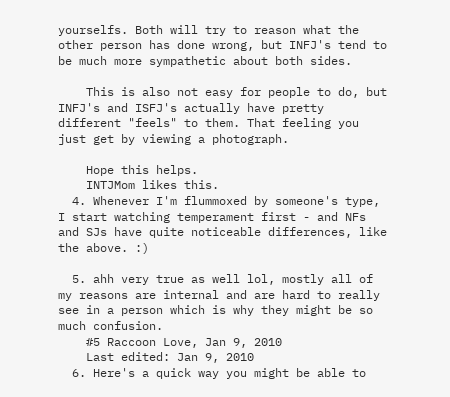yourselfs. Both will try to reason what the other person has done wrong, but INFJ's tend to be much more sympathetic about both sides.

    This is also not easy for people to do, but INFJ's and ISFJ's actually have pretty different "feels" to them. That feeling you just get by viewing a photograph.

    Hope this helps.
    INTJMom likes this.
  4. Whenever I'm flummoxed by someone's type, I start watching temperament first - and NFs and SJs have quite noticeable differences, like the above. :)

  5. ahh very true as well lol, mostly all of my reasons are internal and are hard to really see in a person which is why they might be so much confusion.
    #5 Raccoon Love, Jan 9, 2010
    Last edited: Jan 9, 2010
  6. Here's a quick way you might be able to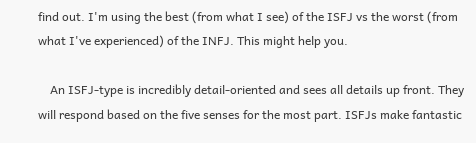find out. I'm using the best (from what I see) of the ISFJ vs the worst (from what I've experienced) of the INFJ. This might help you.

    An ISFJ-type is incredibly detail-oriented and sees all details up front. They will respond based on the five senses for the most part. ISFJs make fantastic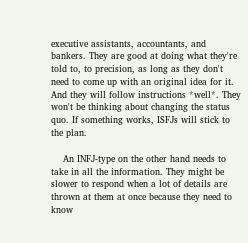executive assistants, accountants, and bankers. They are good at doing what they're told to, to precision, as long as they don't need to come up with an original idea for it. And they will follow instructions *well*. They won't be thinking about changing the status quo. If something works, ISFJs will stick to the plan.

    An INFJ-type on the other hand needs to take in all the information. They might be slower to respond when a lot of details are thrown at them at once because they need to know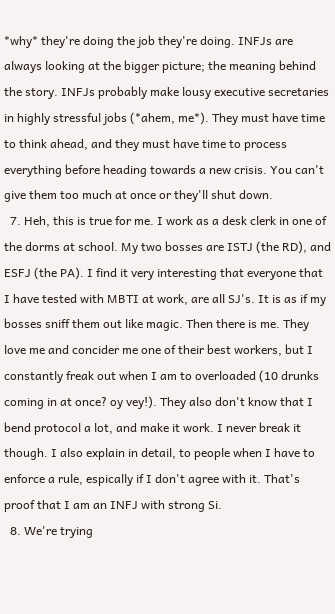*why* they're doing the job they're doing. INFJs are always looking at the bigger picture; the meaning behind the story. INFJs probably make lousy executive secretaries in highly stressful jobs (*ahem, me*). They must have time to think ahead, and they must have time to process everything before heading towards a new crisis. You can't give them too much at once or they'll shut down.
  7. Heh, this is true for me. I work as a desk clerk in one of the dorms at school. My two bosses are ISTJ (the RD), and ESFJ (the PA). I find it very interesting that everyone that I have tested with MBTI at work, are all SJ's. It is as if my bosses sniff them out like magic. Then there is me. They love me and concider me one of their best workers, but I constantly freak out when I am to overloaded (10 drunks coming in at once? oy vey!). They also don't know that I bend protocol a lot, and make it work. I never break it though. I also explain in detail, to people when I have to enforce a rule, espically if I don't agree with it. That's proof that I am an INFJ with strong Si.
  8. We're trying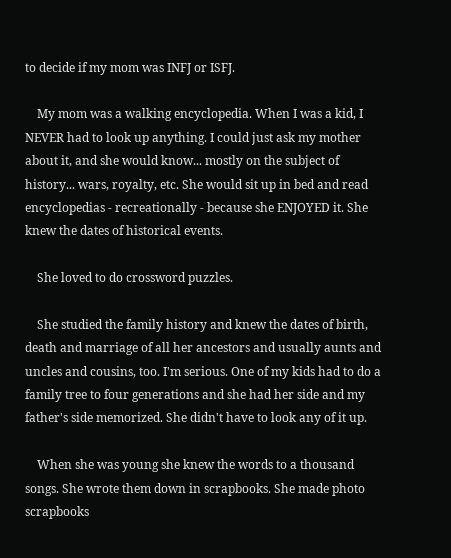to decide if my mom was INFJ or ISFJ.

    My mom was a walking encyclopedia. When I was a kid, I NEVER had to look up anything. I could just ask my mother about it, and she would know... mostly on the subject of history... wars, royalty, etc. She would sit up in bed and read encyclopedias - recreationally - because she ENJOYED it. She knew the dates of historical events.

    She loved to do crossword puzzles.

    She studied the family history and knew the dates of birth, death and marriage of all her ancestors and usually aunts and uncles and cousins, too. I'm serious. One of my kids had to do a family tree to four generations and she had her side and my father's side memorized. She didn't have to look any of it up.

    When she was young she knew the words to a thousand songs. She wrote them down in scrapbooks. She made photo scrapbooks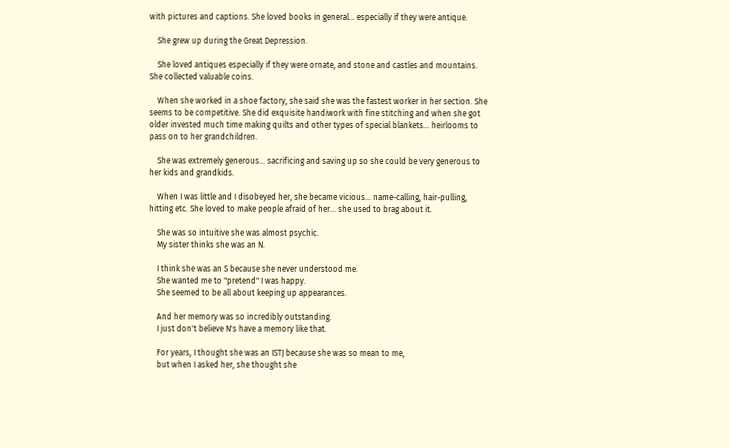with pictures and captions. She loved books in general... especially if they were antique.

    She grew up during the Great Depression.

    She loved antiques especially if they were ornate, and stone and castles and mountains. She collected valuable coins.

    When she worked in a shoe factory, she said she was the fastest worker in her section. She seems to be competitive. She did exquisite handiwork with fine stitching and when she got older invested much time making quilts and other types of special blankets... heirlooms to pass on to her grandchildren.

    She was extremely generous... sacrificing and saving up so she could be very generous to her kids and grandkids.

    When I was little and I disobeyed her, she became vicious... name-calling, hair-pulling, hitting etc. She loved to make people afraid of her... she used to brag about it.

    She was so intuitive she was almost psychic.
    My sister thinks she was an N.

    I think she was an S because she never understood me.
    She wanted me to "pretend" I was happy.
    She seemed to be all about keeping up appearances.

    And her memory was so incredibly outstanding.
    I just don't believe N's have a memory like that.

    For years, I thought she was an ISTJ because she was so mean to me,
    but when I asked her, she thought she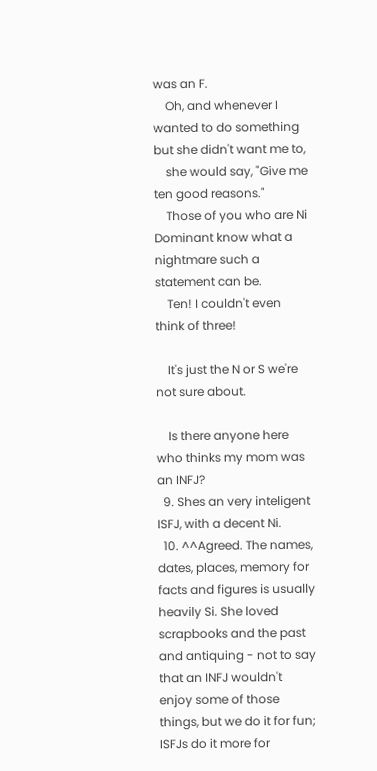was an F.
    Oh, and whenever I wanted to do something but she didn't want me to,
    she would say, "Give me ten good reasons."
    Those of you who are Ni Dominant know what a nightmare such a statement can be.
    Ten! I couldn't even think of three!

    It's just the N or S we're not sure about.

    Is there anyone here who thinks my mom was an INFJ?
  9. Shes an very inteligent ISFJ, with a decent Ni.
  10. ^^Agreed. The names, dates, places, memory for facts and figures is usually heavily Si. She loved scrapbooks and the past and antiquing - not to say that an INFJ wouldn't enjoy some of those things, but we do it for fun; ISFJs do it more for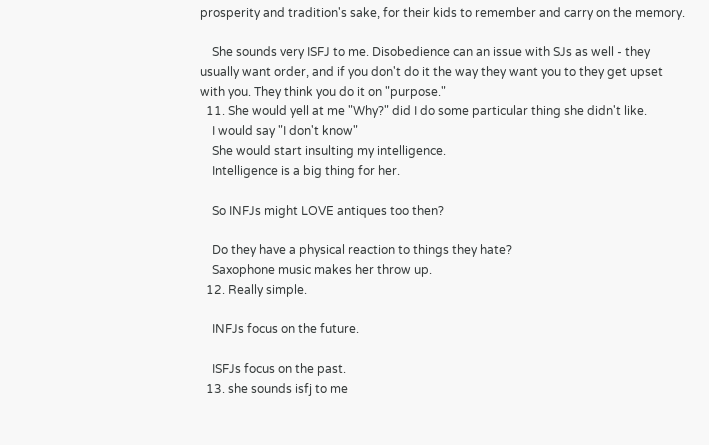prosperity and tradition's sake, for their kids to remember and carry on the memory.

    She sounds very ISFJ to me. Disobedience can an issue with SJs as well - they usually want order, and if you don't do it the way they want you to they get upset with you. They think you do it on "purpose."
  11. She would yell at me "Why?" did I do some particular thing she didn't like.
    I would say "I don't know"
    She would start insulting my intelligence.
    Intelligence is a big thing for her.

    So INFJs might LOVE antiques too then?

    Do they have a physical reaction to things they hate?
    Saxophone music makes her throw up.
  12. Really simple.

    INFJs focus on the future.

    ISFJs focus on the past.
  13. she sounds isfj to me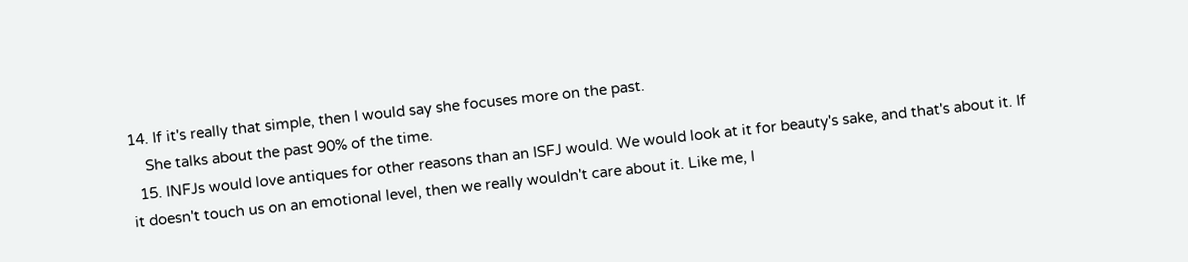14. If it's really that simple, then I would say she focuses more on the past.
    She talks about the past 90% of the time.
  15. INFJs would love antiques for other reasons than an ISFJ would. We would look at it for beauty's sake, and that's about it. If it doesn't touch us on an emotional level, then we really wouldn't care about it. Like me, I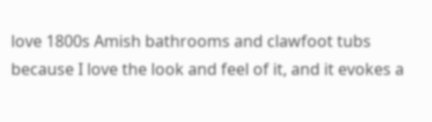love 1800s Amish bathrooms and clawfoot tubs because I love the look and feel of it, and it evokes a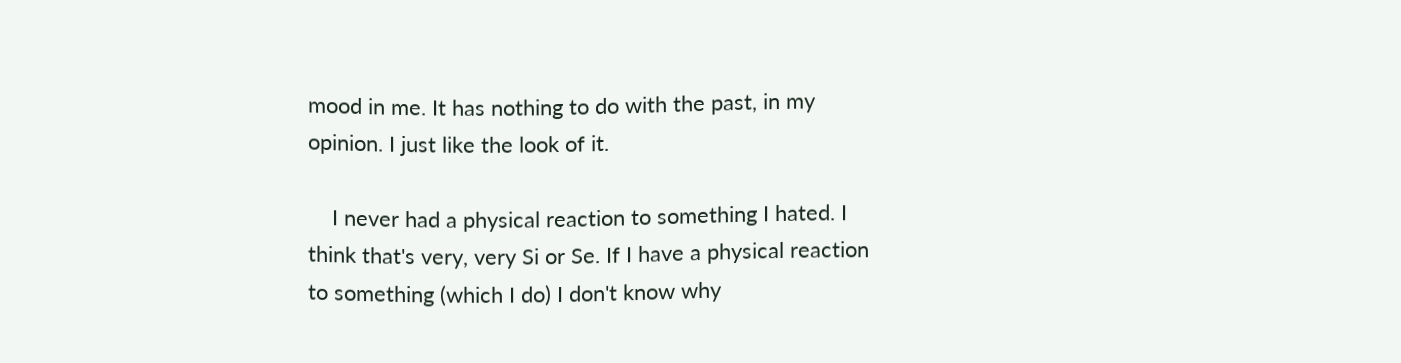mood in me. It has nothing to do with the past, in my opinion. I just like the look of it.

    I never had a physical reaction to something I hated. I think that's very, very Si or Se. If I have a physical reaction to something (which I do) I don't know why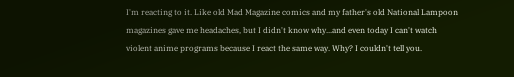I'm reacting to it. Like old Mad Magazine comics and my father's old National Lampoon magazines gave me headaches, but I didn't know why...and even today I can't watch violent anime programs because I react the same way. Why? I couldn't tell you.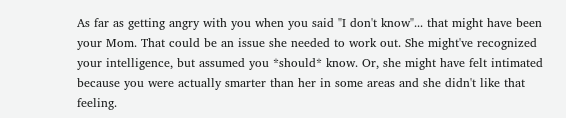As far as getting angry with you when you said "I don't know"... that might have been your Mom. That could be an issue she needed to work out. She might've recognized your intelligence, but assumed you *should* know. Or, she might have felt intimated because you were actually smarter than her in some areas and she didn't like that feeling.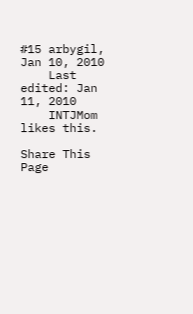#15 arbygil, Jan 10, 2010
    Last edited: Jan 11, 2010
    INTJMom likes this.

Share This Page